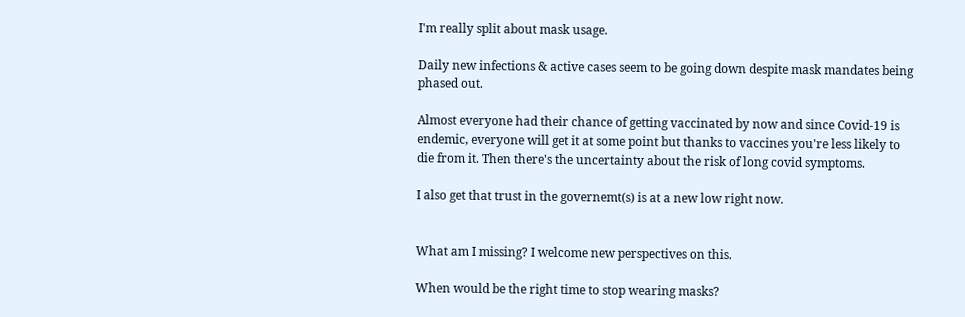I'm really split about mask usage.

Daily new infections & active cases seem to be going down despite mask mandates being phased out.

Almost everyone had their chance of getting vaccinated by now and since Covid-19 is endemic, everyone will get it at some point but thanks to vaccines you're less likely to die from it. Then there's the uncertainty about the risk of long covid symptoms.

I also get that trust in the governemt(s) is at a new low right now.


What am I missing? I welcome new perspectives on this.

When would be the right time to stop wearing masks?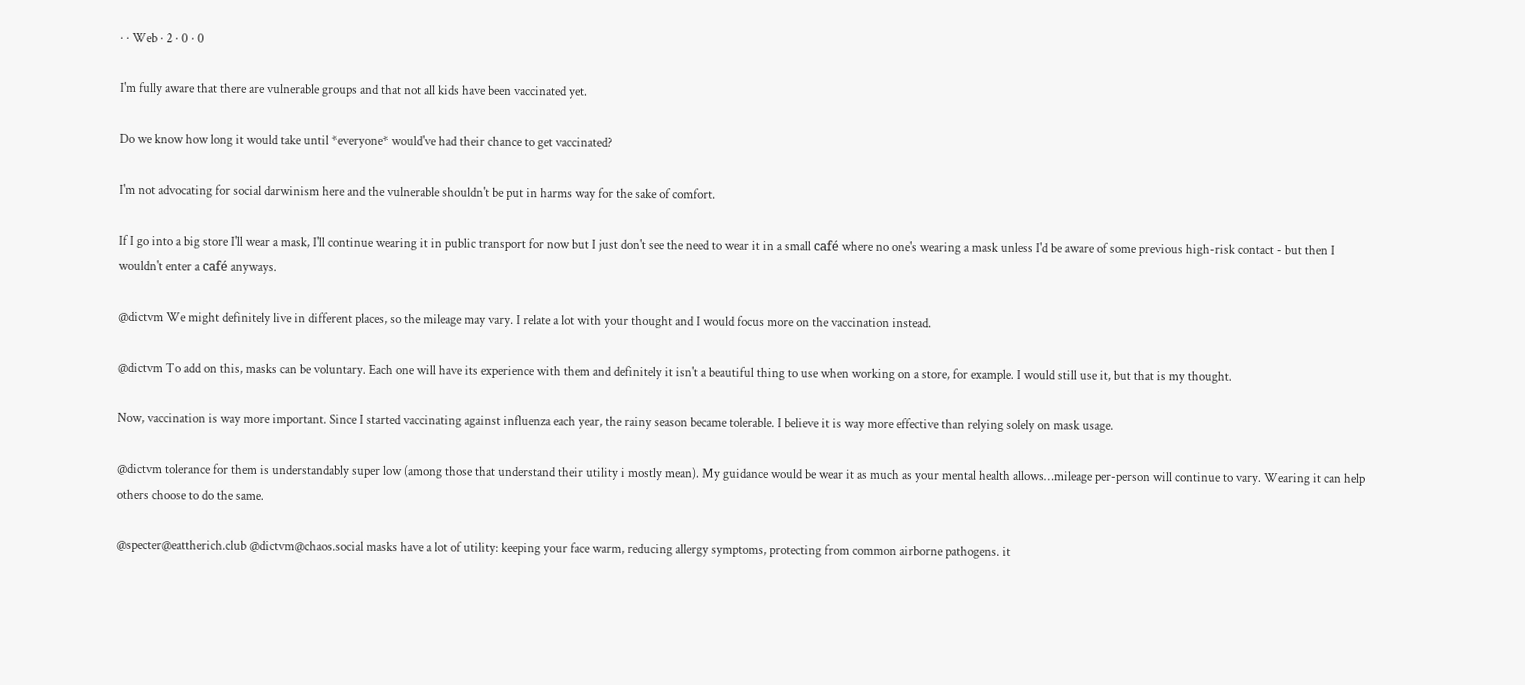· · Web · 2 · 0 · 0

I'm fully aware that there are vulnerable groups and that not all kids have been vaccinated yet.

Do we know how long it would take until *everyone* would've had their chance to get vaccinated?

I'm not advocating for social darwinism here and the vulnerable shouldn't be put in harms way for the sake of comfort.

If I go into a big store I'll wear a mask, I'll continue wearing it in public transport for now but I just don't see the need to wear it in a small café where no one's wearing a mask unless I'd be aware of some previous high-risk contact - but then I wouldn't enter a café anyways.

@dictvm We might definitely live in different places, so the mileage may vary. I relate a lot with your thought and I would focus more on the vaccination instead.

@dictvm To add on this, masks can be voluntary. Each one will have its experience with them and definitely it isn't a beautiful thing to use when working on a store, for example. I would still use it, but that is my thought.

Now, vaccination is way more important. Since I started vaccinating against influenza each year, the rainy season became tolerable. I believe it is way more effective than relying solely on mask usage.

@dictvm tolerance for them is understandably super low (among those that understand their utility i mostly mean). My guidance would be wear it as much as your mental health allows…mileage per-person will continue to vary. Wearing it can help others choose to do the same.

@specter@eattherich.club @dictvm@chaos.social masks have a lot of utility: keeping your face warm, reducing allergy symptoms, protecting from common airborne pathogens. it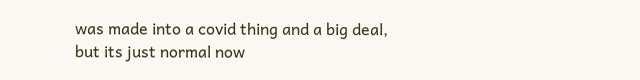was made into a covid thing and a big deal, but its just normal now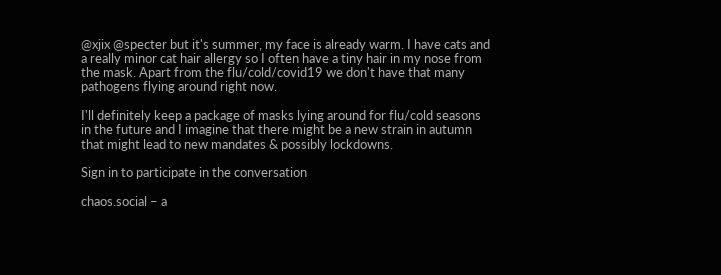@xjix @specter but it's summer, my face is already warm. I have cats and a really minor cat hair allergy so I often have a tiny hair in my nose from the mask. Apart from the flu/cold/covid19 we don't have that many pathogens flying around right now.

I'll definitely keep a package of masks lying around for flu/cold seasons in the future and I imagine that there might be a new strain in autumn that might lead to new mandates & possibly lockdowns.

Sign in to participate in the conversation

chaos.social – a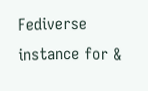Fediverse instance for &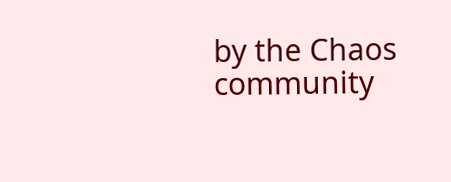by the Chaos community